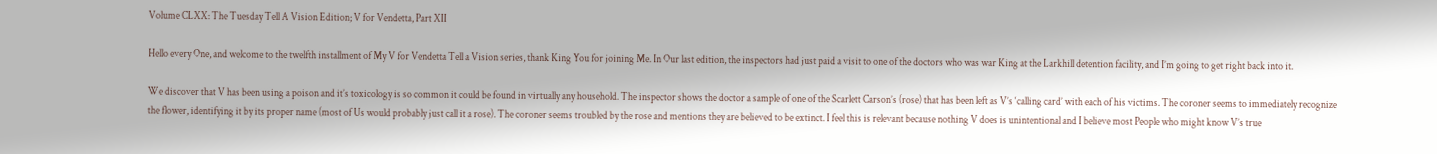Volume CLXX: The Tuesday Tell A Vision Edition; V for Vendetta, Part XII

Hello every One, and welcome to the twelfth installment of My V for Vendetta Tell a Vision series, thank King You for joining Me. In Our last edition, the inspectors had just paid a visit to one of the doctors who was war King at the Larkhill detention facility, and I’m going to get right back into it.

We discover that V has been using a poison and it’s toxicology is so common it could be found in virtually any household. The inspector shows the doctor a sample of one of the Scarlett Carson’s (rose) that has been left as V’s ‘calling card’ with each of his victims. The coroner seems to immediately recognize the flower, identifying it by its proper name (most of Us would probably just call it a rose). The coroner seems troubled by the rose and mentions they are believed to be extinct. I feel this is relevant because nothing V does is unintentional and I believe most People who might know V’s true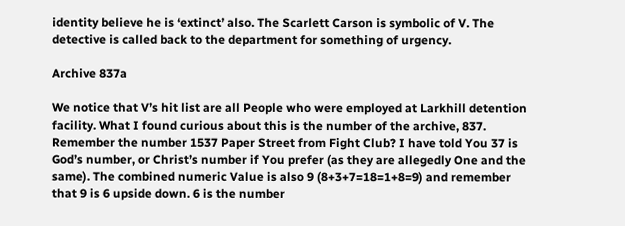identity believe he is ‘extinct’ also. The Scarlett Carson is symbolic of V. The detective is called back to the department for something of urgency.

Archive 837a

We notice that V’s hit list are all People who were employed at Larkhill detention facility. What I found curious about this is the number of the archive, 837. Remember the number 1537 Paper Street from Fight Club? I have told You 37 is God’s number, or Christ’s number if You prefer (as they are allegedly One and the same). The combined numeric Value is also 9 (8+3+7=18=1+8=9) and remember that 9 is 6 upside down. 6 is the number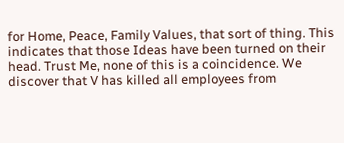for Home, Peace, Family Values, that sort of thing. This indicates that those Ideas have been turned on their head. Trust Me, none of this is a coincidence. We discover that V has killed all employees from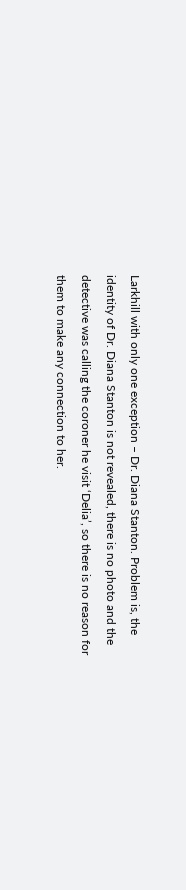Larkhill with only one exception – Dr. Diana Stanton. Problem is, the identity of Dr. Diana Stanton is not revealed, there is no photo and the detective was calling the coroner he visit ‘Delia’, so there is no reason for them to make any connection to her.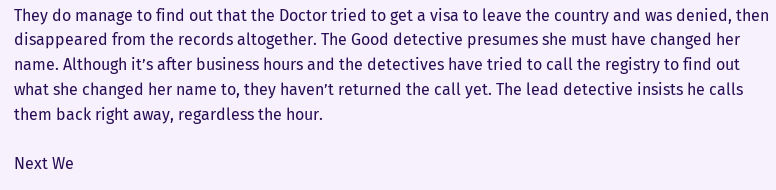They do manage to find out that the Doctor tried to get a visa to leave the country and was denied, then disappeared from the records altogether. The Good detective presumes she must have changed her name. Although it’s after business hours and the detectives have tried to call the registry to find out what she changed her name to, they haven’t returned the call yet. The lead detective insists he calls them back right away, regardless the hour.

Next We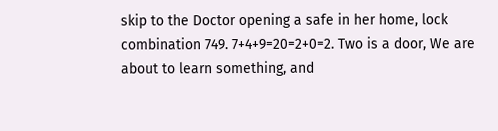skip to the Doctor opening a safe in her home, lock combination 749. 7+4+9=20=2+0=2. Two is a door, We are about to learn something, and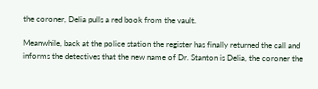the coroner, Delia pulls a red book from the vault.

Meanwhile, back at the police station the register has finally returned the call and informs the detectives that the new name of Dr. Stanton is Delia, the coroner the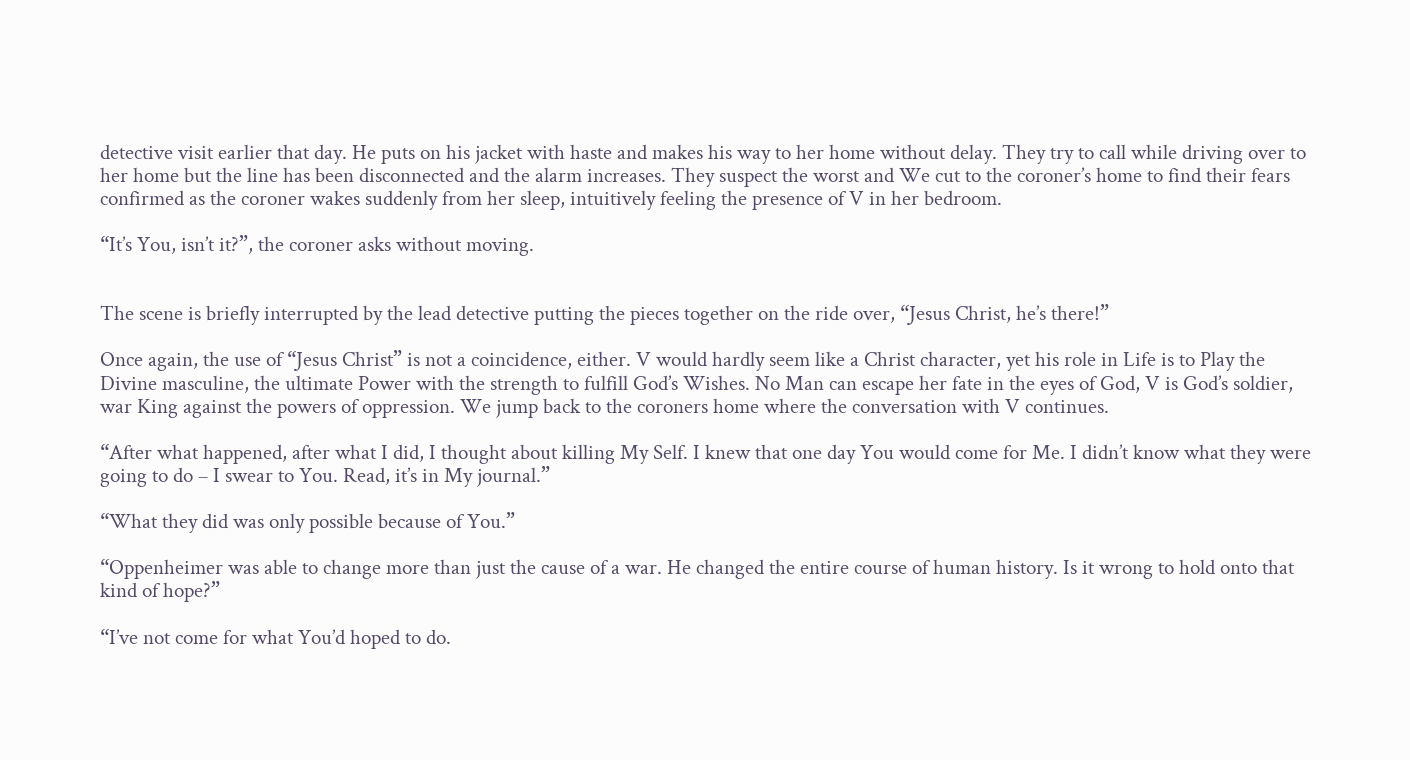detective visit earlier that day. He puts on his jacket with haste and makes his way to her home without delay. They try to call while driving over to her home but the line has been disconnected and the alarm increases. They suspect the worst and We cut to the coroner’s home to find their fears confirmed as the coroner wakes suddenly from her sleep, intuitively feeling the presence of V in her bedroom.

“It’s You, isn’t it?”, the coroner asks without moving.


The scene is briefly interrupted by the lead detective putting the pieces together on the ride over, “Jesus Christ, he’s there!”

Once again, the use of “Jesus Christ” is not a coincidence, either. V would hardly seem like a Christ character, yet his role in Life is to Play the Divine masculine, the ultimate Power with the strength to fulfill God’s Wishes. No Man can escape her fate in the eyes of God, V is God’s soldier, war King against the powers of oppression. We jump back to the coroners home where the conversation with V continues.

“After what happened, after what I did, I thought about killing My Self. I knew that one day You would come for Me. I didn’t know what they were going to do – I swear to You. Read, it’s in My journal.”

“What they did was only possible because of You.”

“Oppenheimer was able to change more than just the cause of a war. He changed the entire course of human history. Is it wrong to hold onto that kind of hope?”

“I’ve not come for what You’d hoped to do.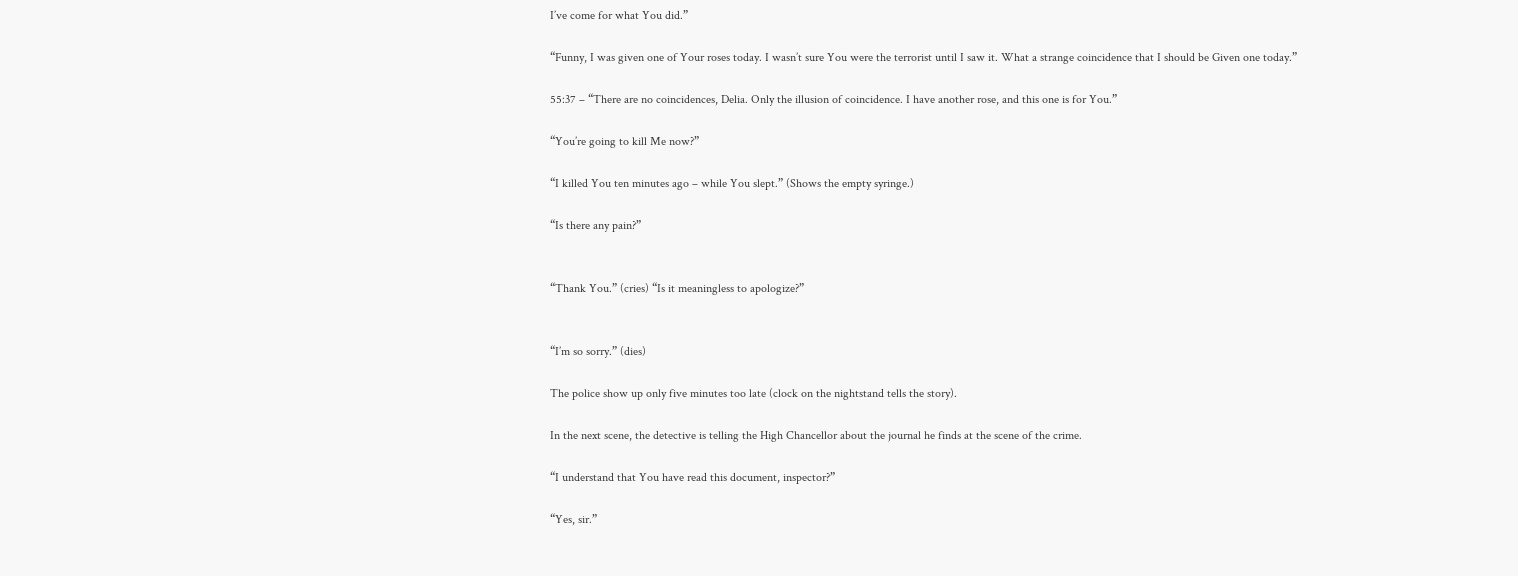I’ve come for what You did.”

“Funny, I was given one of Your roses today. I wasn’t sure You were the terrorist until I saw it. What a strange coincidence that I should be Given one today.”

55:37 – “There are no coincidences, Delia. Only the illusion of coincidence. I have another rose, and this one is for You.”

“You’re going to kill Me now?”

“I killed You ten minutes ago – while You slept.” (Shows the empty syringe.)

“Is there any pain?”


“Thank You.” (cries) “Is it meaningless to apologize?”


“I’m so sorry.” (dies)

The police show up only five minutes too late (clock on the nightstand tells the story).

In the next scene, the detective is telling the High Chancellor about the journal he finds at the scene of the crime.

“I understand that You have read this document, inspector?”

“Yes, sir.”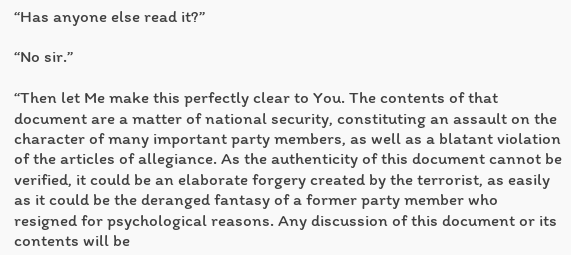“Has anyone else read it?”

“No sir.”

“Then let Me make this perfectly clear to You. The contents of that document are a matter of national security, constituting an assault on the character of many important party members, as well as a blatant violation of the articles of allegiance. As the authenticity of this document cannot be verified, it could be an elaborate forgery created by the terrorist, as easily as it could be the deranged fantasy of a former party member who resigned for psychological reasons. Any discussion of this document or its contents will be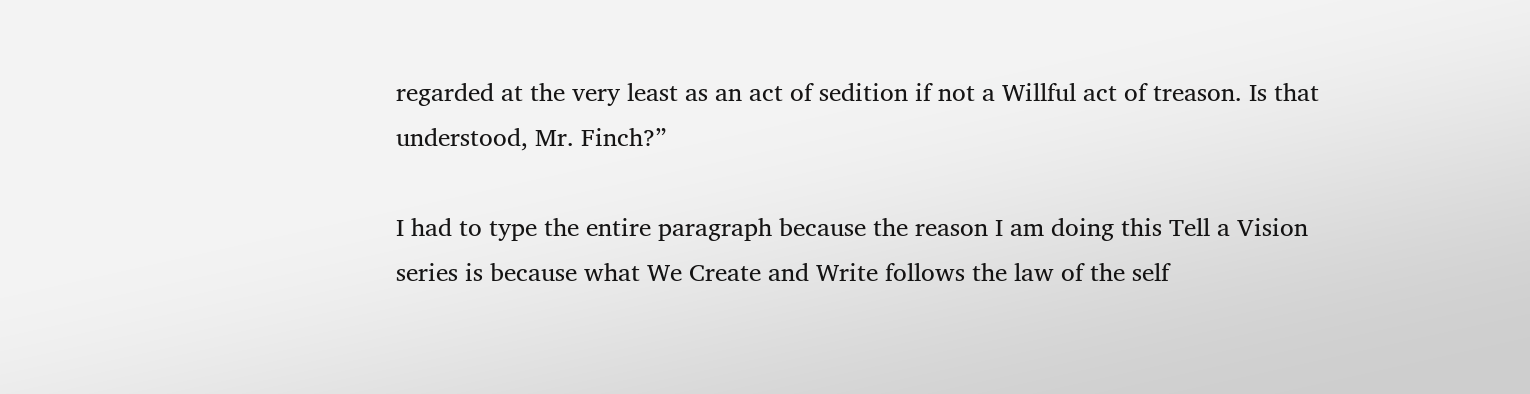regarded at the very least as an act of sedition if not a Willful act of treason. Is that understood, Mr. Finch?”

I had to type the entire paragraph because the reason I am doing this Tell a Vision series is because what We Create and Write follows the law of the self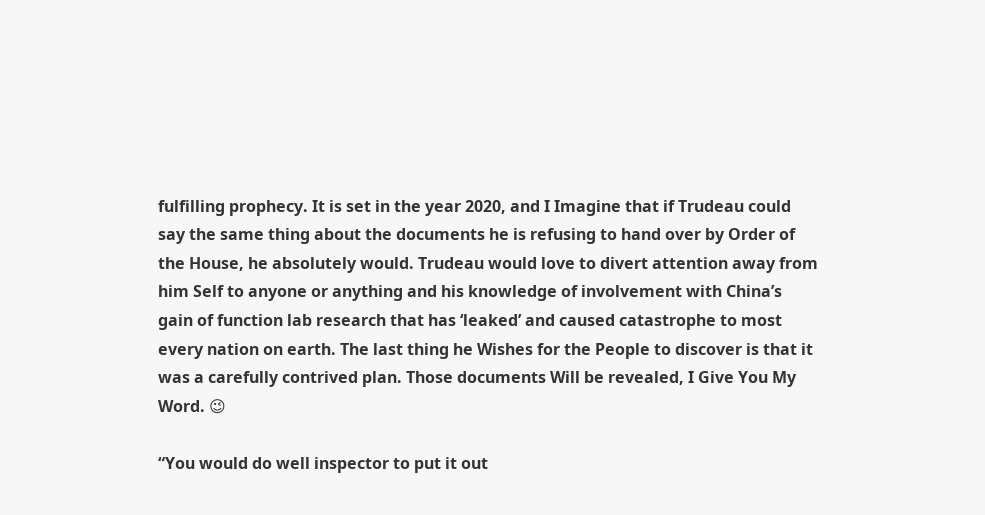fulfilling prophecy. It is set in the year 2020, and I Imagine that if Trudeau could say the same thing about the documents he is refusing to hand over by Order of the House, he absolutely would. Trudeau would love to divert attention away from him Self to anyone or anything and his knowledge of involvement with China’s gain of function lab research that has ‘leaked’ and caused catastrophe to most every nation on earth. The last thing he Wishes for the People to discover is that it was a carefully contrived plan. Those documents Will be revealed, I Give You My Word. 😉

“You would do well inspector to put it out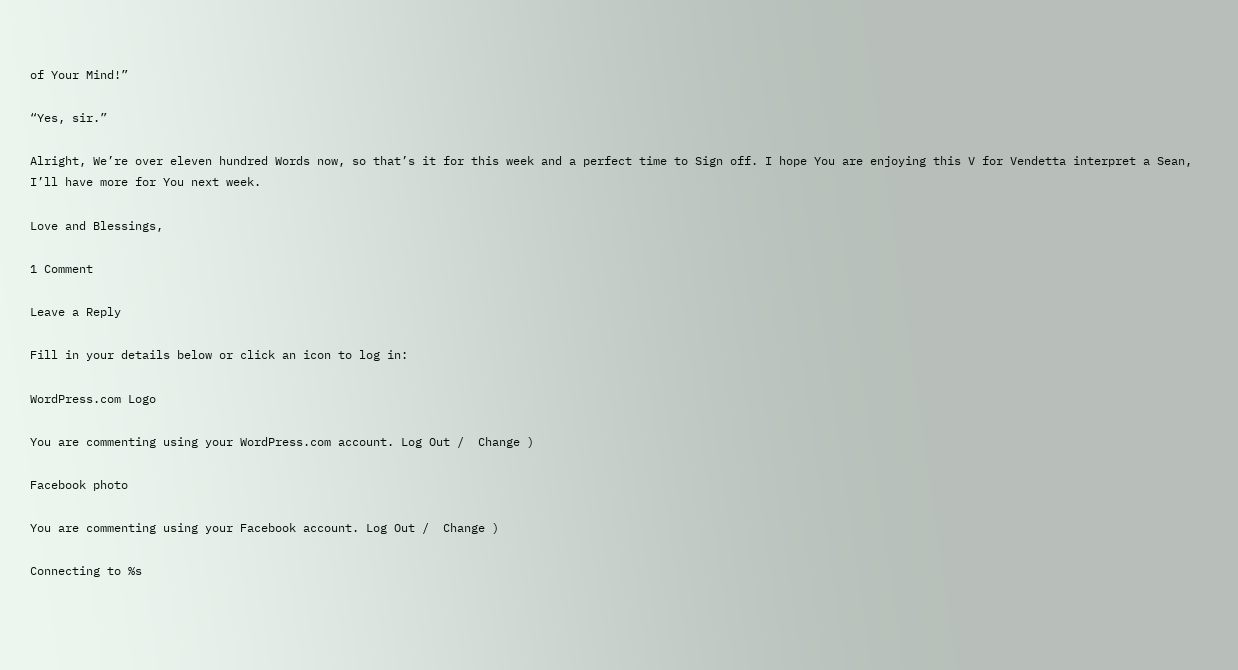of Your Mind!”

“Yes, sir.”

Alright, We’re over eleven hundred Words now, so that’s it for this week and a perfect time to Sign off. I hope You are enjoying this V for Vendetta interpret a Sean, I’ll have more for You next week.

Love and Blessings,

1 Comment

Leave a Reply

Fill in your details below or click an icon to log in:

WordPress.com Logo

You are commenting using your WordPress.com account. Log Out /  Change )

Facebook photo

You are commenting using your Facebook account. Log Out /  Change )

Connecting to %s